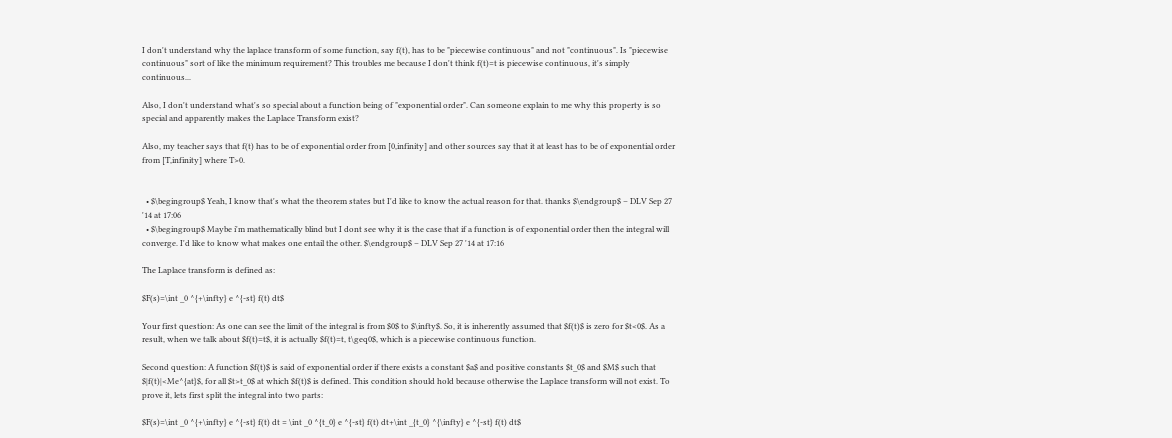I don't understand why the laplace transform of some function, say f(t), has to be "piecewise continuous" and not "continuous". Is "piecewise continuous" sort of like the minimum requirement? This troubles me because I don't think f(t)=t is piecewise continuous, it's simply continuous...

Also, I don't understand what's so special about a function being of "exponential order". Can someone explain to me why this property is so special and apparently makes the Laplace Transform exist?

Also, my teacher says that f(t) has to be of exponential order from [0,infinity] and other sources say that it at least has to be of exponential order from [T,infinity] where T>0.


  • $\begingroup$ Yeah, I know that's what the theorem states but I'd like to know the actual reason for that. thanks $\endgroup$ – DLV Sep 27 '14 at 17:06
  • $\begingroup$ Maybe i'm mathematically blind but I dont see why it is the case that if a function is of exponential order then the integral will converge. I'd like to know what makes one entail the other. $\endgroup$ – DLV Sep 27 '14 at 17:16

The Laplace transform is defined as:

$F(s)=\int _0 ^{+\infty} e ^{-st} f(t) dt$

Your first question: As one can see the limit of the integral is from $0$ to $\infty$. So, it is inherently assumed that $f(t)$ is zero for $t<0$. As a result, when we talk about $f(t)=t$, it is actually $f(t)=t, t\geq0$, which is a piecewise continuous function.

Second question: A function $f(t)$ is said of exponential order if there exists a constant $a$ and positive constants $t_0$ and $M$ such that $|f(t)|<Me^{at}$, for all $t>t_0$ at which $f(t)$ is defined. This condition should hold because otherwise the Laplace transform will not exist. To prove it, lets first split the integral into two parts:

$F(s)=\int _0 ^{+\infty} e ^{-st} f(t) dt = \int _0 ^{t_0} e ^{-st} f(t) dt+\int _{t_0} ^{\infty} e ^{-st} f(t) dt$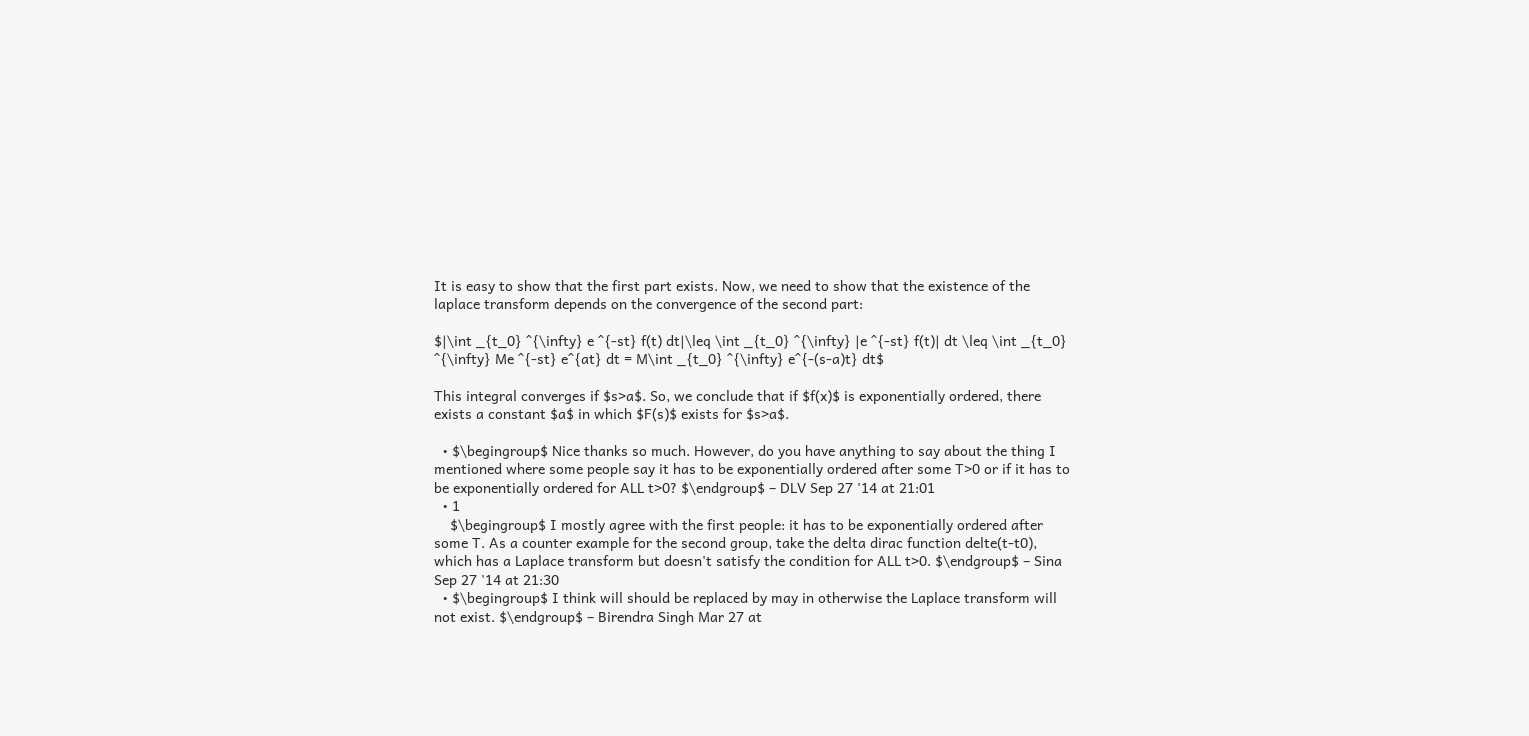It is easy to show that the first part exists. Now, we need to show that the existence of the laplace transform depends on the convergence of the second part:

$|\int _{t_0} ^{\infty} e ^{-st} f(t) dt|\leq \int _{t_0} ^{\infty} |e ^{-st} f(t)| dt \leq \int _{t_0} ^{\infty} Me ^{-st} e^{at} dt = M\int _{t_0} ^{\infty} e^{-(s-a)t} dt$

This integral converges if $s>a$. So, we conclude that if $f(x)$ is exponentially ordered, there exists a constant $a$ in which $F(s)$ exists for $s>a$.

  • $\begingroup$ Nice thanks so much. However, do you have anything to say about the thing I mentioned where some people say it has to be exponentially ordered after some T>0 or if it has to be exponentially ordered for ALL t>0? $\endgroup$ – DLV Sep 27 '14 at 21:01
  • 1
    $\begingroup$ I mostly agree with the first people: it has to be exponentially ordered after some T. As a counter example for the second group, take the delta dirac function delte(t-t0), which has a Laplace transform but doesn't satisfy the condition for ALL t>0. $\endgroup$ – Sina Sep 27 '14 at 21:30
  • $\begingroup$ I think will should be replaced by may in otherwise the Laplace transform will not exist. $\endgroup$ – Birendra Singh Mar 27 at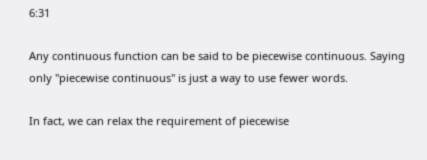6:31

Any continuous function can be said to be piecewise continuous. Saying only "piecewise continuous" is just a way to use fewer words.

In fact, we can relax the requirement of piecewise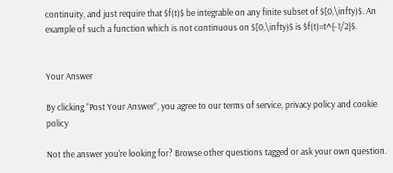continuity, and just require that $f(t)$ be integrable on any finite subset of $[0,\infty)$. An example of such a function which is not continuous on $[0,\infty)$ is $f(t)=t^{-1/2}$.


Your Answer

By clicking “Post Your Answer”, you agree to our terms of service, privacy policy and cookie policy

Not the answer you're looking for? Browse other questions tagged or ask your own question.